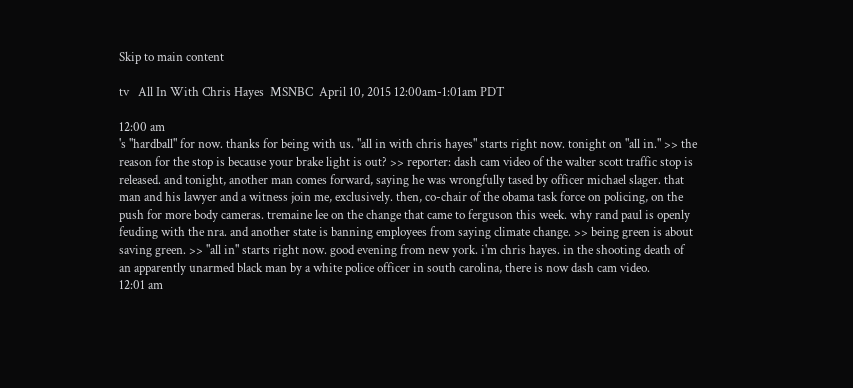Skip to main content

tv   All In With Chris Hayes  MSNBC  April 10, 2015 12:00am-1:01am PDT

12:00 am
's "hardball" for now. thanks for being with us. "all in with chris hayes" starts right now. tonight on "all in." >> the reason for the stop is because your brake light is out? >> reporter: dash cam video of the walter scott traffic stop is released. and tonight, another man comes forward, saying he was wrongfully tased by officer michael slager. that man and his lawyer and a witness join me, exclusively. then, co-chair of the obama task force on policing, on the push for more body cameras. tremaine lee on the change that came to ferguson this week. why rand paul is openly feuding with the nra. and another state is banning employees from saying climate change. >> being green is about saving green. >> "all in" starts right now. good evening from new york. i'm chris hayes. in the shooting death of an apparently unarmed black man by a white police officer in south carolina, there is now dash cam video.
12:01 am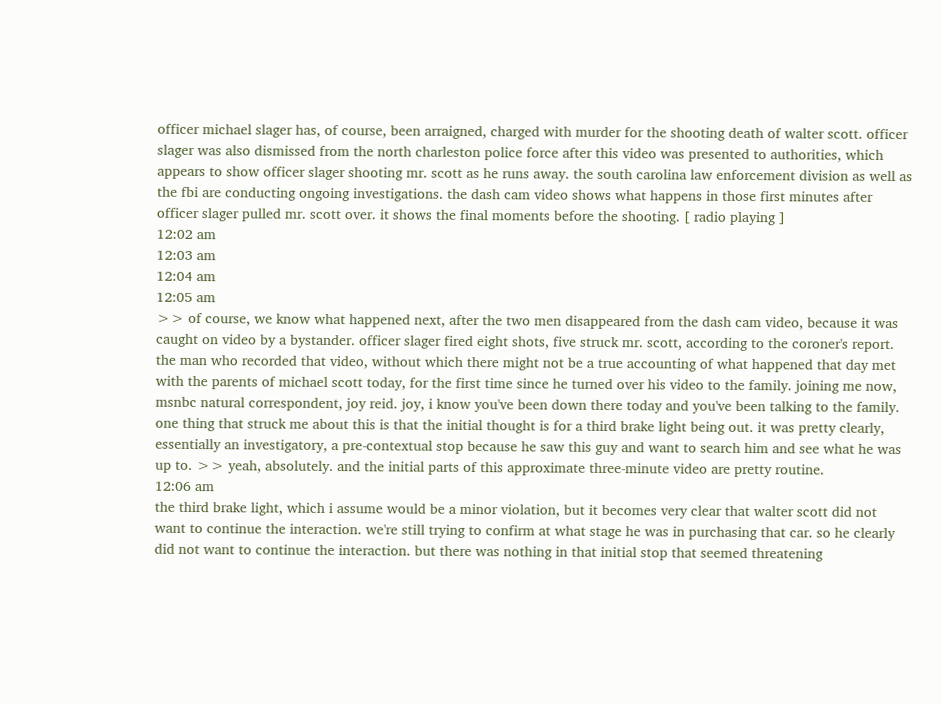officer michael slager has, of course, been arraigned, charged with murder for the shooting death of walter scott. officer slager was also dismissed from the north charleston police force after this video was presented to authorities, which appears to show officer slager shooting mr. scott as he runs away. the south carolina law enforcement division as well as the fbi are conducting ongoing investigations. the dash cam video shows what happens in those first minutes after officer slager pulled mr. scott over. it shows the final moments before the shooting. [ radio playing ]
12:02 am
12:03 am
12:04 am
12:05 am
>> of course, we know what happened next, after the two men disappeared from the dash cam video, because it was caught on video by a bystander. officer slager fired eight shots, five struck mr. scott, according to the coroner's report. the man who recorded that video, without which there might not be a true accounting of what happened that day met with the parents of michael scott today, for the first time since he turned over his video to the family. joining me now, msnbc natural correspondent, joy reid. joy, i know you've been down there today and you've been talking to the family. one thing that struck me about this is that the initial thought is for a third brake light being out. it was pretty clearly, essentially an investigatory, a pre-contextual stop because he saw this guy and want to search him and see what he was up to. >> yeah, absolutely. and the initial parts of this approximate three-minute video are pretty routine.
12:06 am
the third brake light, which i assume would be a minor violation, but it becomes very clear that walter scott did not want to continue the interaction. we're still trying to confirm at what stage he was in purchasing that car. so he clearly did not want to continue the interaction. but there was nothing in that initial stop that seemed threatening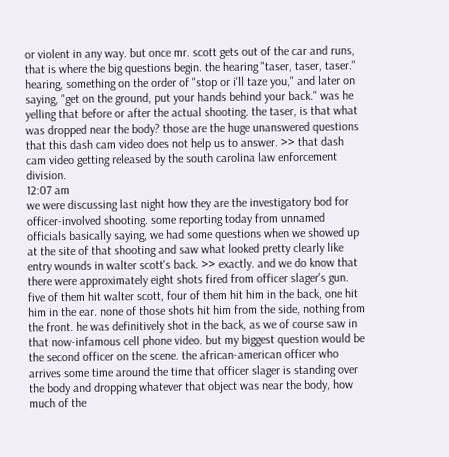or violent in any way. but once mr. scott gets out of the car and runs, that is where the big questions begin. the hearing "taser, taser, taser." hearing, something on the order of "stop or i'll taze you," and later on saying, "get on the ground, put your hands behind your back." was he yelling that before or after the actual shooting. the taser, is that what was dropped near the body? those are the huge unanswered questions that this dash cam video does not help us to answer. >> that dash cam video getting released by the south carolina law enforcement division.
12:07 am
we were discussing last night how they are the investigatory bod for officer-involved shooting. some reporting today from unnamed officials basically saying, we had some questions when we showed up at the site of that shooting and saw what looked pretty clearly like entry wounds in walter scott's back. >> exactly. and we do know that there were approximately eight shots fired from officer slager's gun. five of them hit walter scott, four of them hit him in the back, one hit him in the ear. none of those shots hit him from the side, nothing from the front. he was definitively shot in the back, as we of course saw in that now-infamous cell phone video. but my biggest question would be the second officer on the scene. the african-american officer who arrives some time around the time that officer slager is standing over the body and dropping whatever that object was near the body, how much of the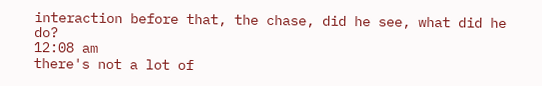interaction before that, the chase, did he see, what did he do?
12:08 am
there's not a lot of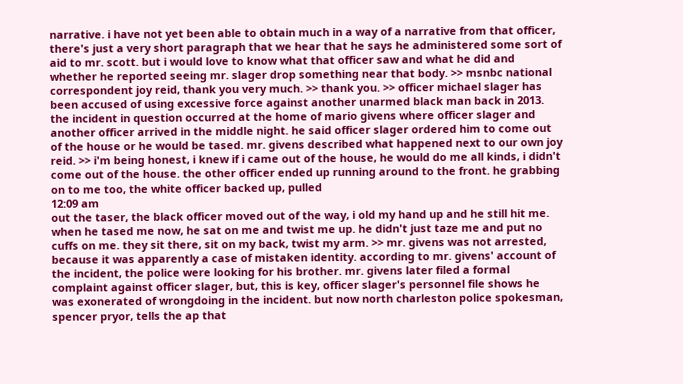narrative. i have not yet been able to obtain much in a way of a narrative from that officer, there's just a very short paragraph that we hear that he says he administered some sort of aid to mr. scott. but i would love to know what that officer saw and what he did and whether he reported seeing mr. slager drop something near that body. >> msnbc national correspondent joy reid, thank you very much. >> thank you. >> officer michael slager has been accused of using excessive force against another unarmed black man back in 2013. the incident in question occurred at the home of mario givens where officer slager and another officer arrived in the middle night. he said officer slager ordered him to come out of the house or he would be tased. mr. givens described what happened next to our own joy reid. >> i'm being honest, i knew if i came out of the house, he would do me all kinds, i didn't come out of the house. the other officer ended up running around to the front. he grabbing on to me too, the white officer backed up, pulled
12:09 am
out the taser, the black officer moved out of the way, i old my hand up and he still hit me. when he tased me now, he sat on me and twist me up. he didn't just taze me and put no cuffs on me. they sit there, sit on my back, twist my arm. >> mr. givens was not arrested, because it was apparently a case of mistaken identity. according to mr. givens' account of the incident, the police were looking for his brother. mr. givens later filed a formal complaint against officer slager, but, this is key, officer slager's personnel file shows he was exonerated of wrongdoing in the incident. but now north charleston police spokesman, spencer pryor, tells the ap that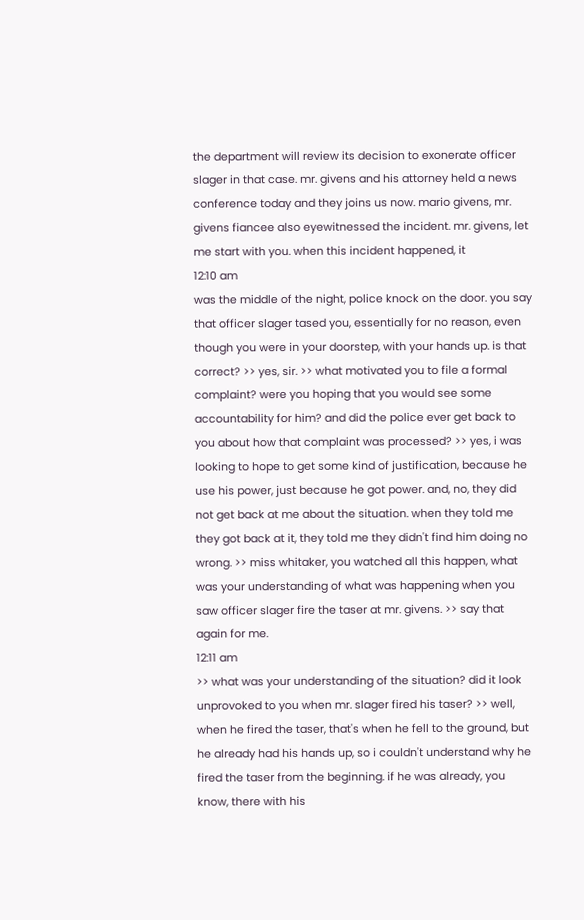the department will review its decision to exonerate officer slager in that case. mr. givens and his attorney held a news conference today and they joins us now. mario givens, mr. givens fiancee also eyewitnessed the incident. mr. givens, let me start with you. when this incident happened, it
12:10 am
was the middle of the night, police knock on the door. you say that officer slager tased you, essentially for no reason, even though you were in your doorstep, with your hands up. is that correct? >> yes, sir. >> what motivated you to file a formal complaint? were you hoping that you would see some accountability for him? and did the police ever get back to you about how that complaint was processed? >> yes, i was looking to hope to get some kind of justification, because he use his power, just because he got power. and, no, they did not get back at me about the situation. when they told me they got back at it, they told me they didn't find him doing no wrong. >> miss whitaker, you watched all this happen, what was your understanding of what was happening when you saw officer slager fire the taser at mr. givens. >> say that again for me.
12:11 am
>> what was your understanding of the situation? did it look unprovoked to you when mr. slager fired his taser? >> well, when he fired the taser, that's when he fell to the ground, but he already had his hands up, so i couldn't understand why he fired the taser from the beginning. if he was already, you know, there with his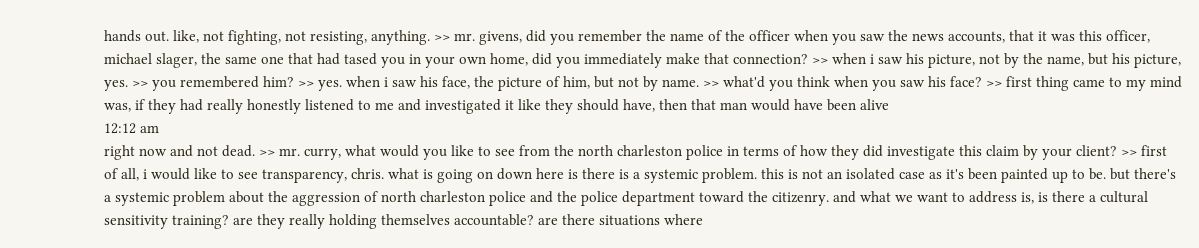hands out. like, not fighting, not resisting, anything. >> mr. givens, did you remember the name of the officer when you saw the news accounts, that it was this officer, michael slager, the same one that had tased you in your own home, did you immediately make that connection? >> when i saw his picture, not by the name, but his picture, yes. >> you remembered him? >> yes. when i saw his face, the picture of him, but not by name. >> what'd you think when you saw his face? >> first thing came to my mind was, if they had really honestly listened to me and investigated it like they should have, then that man would have been alive
12:12 am
right now and not dead. >> mr. curry, what would you like to see from the north charleston police in terms of how they did investigate this claim by your client? >> first of all, i would like to see transparency, chris. what is going on down here is there is a systemic problem. this is not an isolated case as it's been painted up to be. but there's a systemic problem about the aggression of north charleston police and the police department toward the citizenry. and what we want to address is, is there a cultural sensitivity training? are they really holding themselves accountable? are there situations where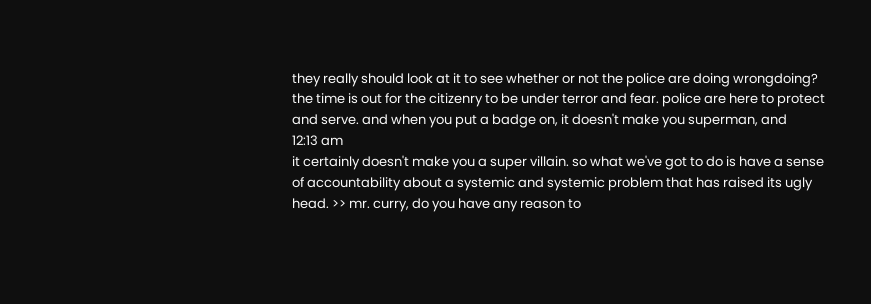they really should look at it to see whether or not the police are doing wrongdoing? the time is out for the citizenry to be under terror and fear. police are here to protect and serve. and when you put a badge on, it doesn't make you superman, and
12:13 am
it certainly doesn't make you a super villain. so what we've got to do is have a sense of accountability about a systemic and systemic problem that has raised its ugly head. >> mr. curry, do you have any reason to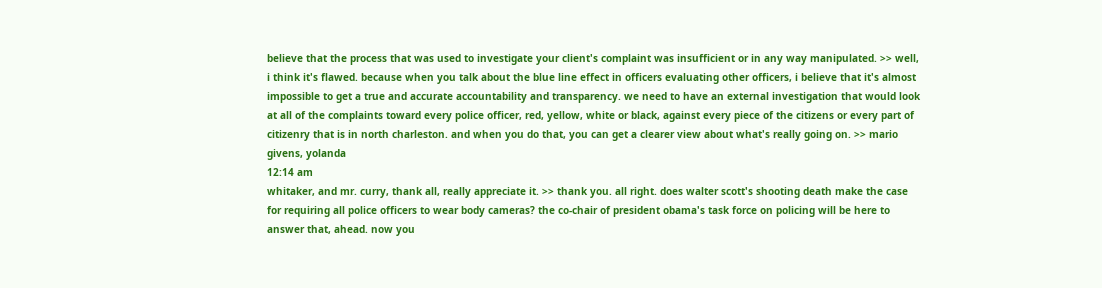believe that the process that was used to investigate your client's complaint was insufficient or in any way manipulated. >> well, i think it's flawed. because when you talk about the blue line effect in officers evaluating other officers, i believe that it's almost impossible to get a true and accurate accountability and transparency. we need to have an external investigation that would look at all of the complaints toward every police officer, red, yellow, white or black, against every piece of the citizens or every part of citizenry that is in north charleston. and when you do that, you can get a clearer view about what's really going on. >> mario givens, yolanda
12:14 am
whitaker, and mr. curry, thank all, really appreciate it. >> thank you. all right. does walter scott's shooting death make the case for requiring all police officers to wear body cameras? the co-chair of president obama's task force on policing will be here to answer that, ahead. now you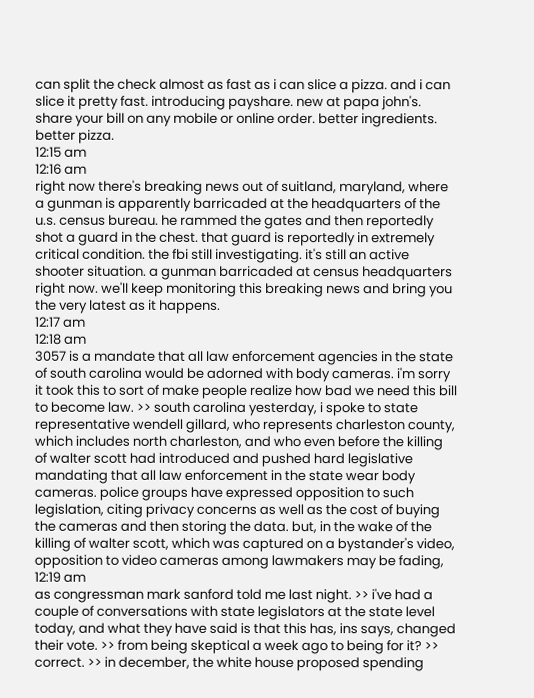can split the check almost as fast as i can slice a pizza. and i can slice it pretty fast. introducing payshare. new at papa john's. share your bill on any mobile or online order. better ingredients. better pizza.
12:15 am
12:16 am
right now there's breaking news out of suitland, maryland, where a gunman is apparently barricaded at the headquarters of the u.s. census bureau. he rammed the gates and then reportedly shot a guard in the chest. that guard is reportedly in extremely critical condition. the fbi still investigating. it's still an active shooter situation. a gunman barricaded at census headquarters right now. we'll keep monitoring this breaking news and bring you the very latest as it happens.
12:17 am
12:18 am
3057 is a mandate that all law enforcement agencies in the state of south carolina would be adorned with body cameras. i'm sorry it took this to sort of make people realize how bad we need this bill to become law. >> south carolina yesterday, i spoke to state representative wendell gillard, who represents charleston county, which includes north charleston, and who even before the killing of walter scott had introduced and pushed hard legislative mandating that all law enforcement in the state wear body cameras. police groups have expressed opposition to such legislation, citing privacy concerns as well as the cost of buying the cameras and then storing the data. but, in the wake of the killing of walter scott, which was captured on a bystander's video, opposition to video cameras among lawmakers may be fading,
12:19 am
as congressman mark sanford told me last night. >> i've had a couple of conversations with state legislators at the state level today, and what they have said is that this has, ins says, changed their vote. >> from being skeptical a week ago to being for it? >> correct. >> in december, the white house proposed spending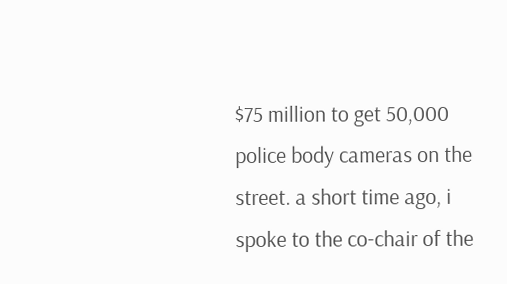$75 million to get 50,000 police body cameras on the street. a short time ago, i spoke to the co-chair of the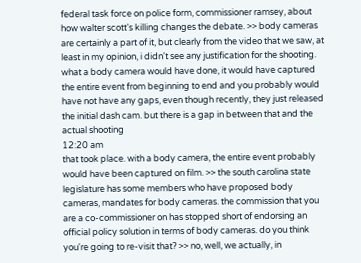federal task force on police form, commissioner ramsey, about how walter scott's killing changes the debate. >> body cameras are certainly a part of it, but clearly from the video that we saw, at least in my opinion, i didn't see any justification for the shooting. what a body camera would have done, it would have captured the entire event from beginning to end and you probably would have not have any gaps, even though recently, they just released the initial dash cam. but there is a gap in between that and the actual shooting
12:20 am
that took place. with a body camera, the entire event probably would have been captured on film. >> the south carolina state legislature has some members who have proposed body cameras, mandates for body cameras. the commission that you are a co-commissioner on has stopped short of endorsing an official policy solution in terms of body cameras. do you think you're going to re-visit that? >> no, well, we actually, in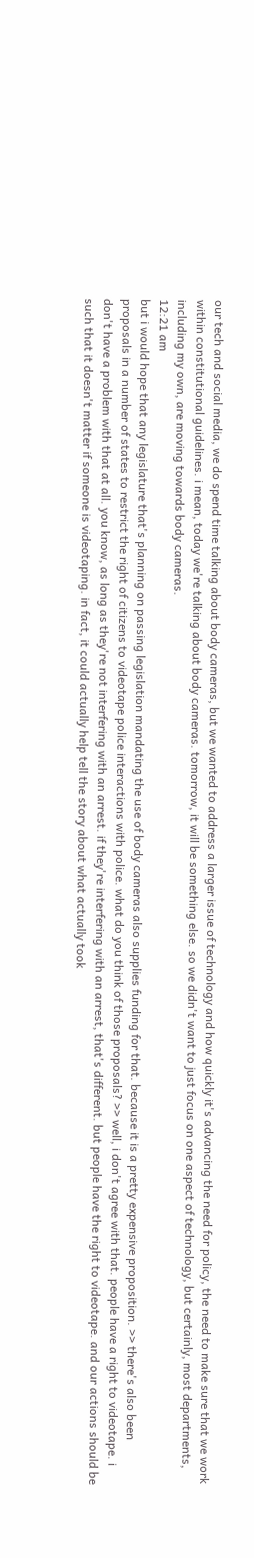our tech and social media, we do spend time talking about body cameras, but we wanted to address a larger issue of technology and how quickly it's advancing the need for policy, the need to make sure that we work within constitutional guidelines. i mean, today we're talking about body cameras. tomorrow, it will be something else. so we didn't want to just focus on one aspect of technology, but certainly, most departments, including my own, are moving towards body cameras.
12:21 am
but i would hope that any legislature that's planning on passing legislation mandating the use of body cameras also supplies funding for that. because it is a pretty expensive proposition. >> there's also been proposals in a number of states to restrict the right of citizens to videotape police interactions with police. what do you think of those proposals? >> well, i don't agree with that. people have a right to videotape. i don't have a problem with that at all. you know, as long as they're not interfering with an arrest. if they're interfering with an arrest, that's different. but people have the right to videotape. and our actions should be such that it doesn't matter if someone is videotaping. in fact, it could actually help tell the story about what actually took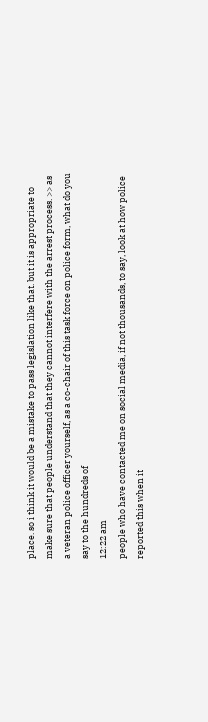place. so i think it would be a mistake to pass legislation like that. but it is appropriate to make sure that people understand that they cannot interfere with the arrest process. >> as a veteran police officer yourself, as a co-chair of this task force on police form, what do you say to the hundreds of
12:22 am
people who have contacted me on social media, if not thousands, to say, look at how police reported this when it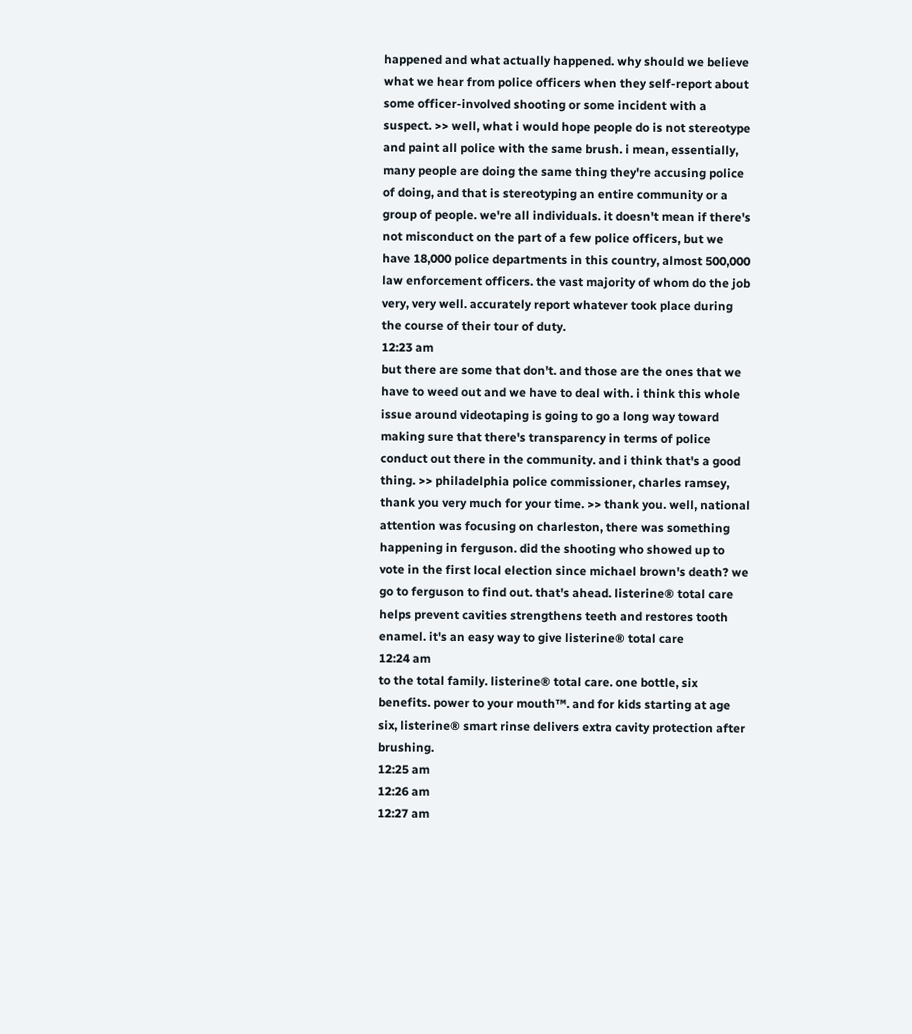happened and what actually happened. why should we believe what we hear from police officers when they self-report about some officer-involved shooting or some incident with a suspect. >> well, what i would hope people do is not stereotype and paint all police with the same brush. i mean, essentially, many people are doing the same thing they're accusing police of doing, and that is stereotyping an entire community or a group of people. we're all individuals. it doesn't mean if there's not misconduct on the part of a few police officers, but we have 18,000 police departments in this country, almost 500,000 law enforcement officers. the vast majority of whom do the job very, very well. accurately report whatever took place during the course of their tour of duty.
12:23 am
but there are some that don't. and those are the ones that we have to weed out and we have to deal with. i think this whole issue around videotaping is going to go a long way toward making sure that there's transparency in terms of police conduct out there in the community. and i think that's a good thing. >> philadelphia police commissioner, charles ramsey, thank you very much for your time. >> thank you. well, national attention was focusing on charleston, there was something happening in ferguson. did the shooting who showed up to vote in the first local election since michael brown's death? we go to ferguson to find out. that's ahead. listerine® total care helps prevent cavities strengthens teeth and restores tooth enamel. it's an easy way to give listerine® total care
12:24 am
to the total family. listerine® total care. one bottle, six benefits. power to your mouth™. and for kids starting at age six, listerine® smart rinse delivers extra cavity protection after brushing.
12:25 am
12:26 am
12:27 am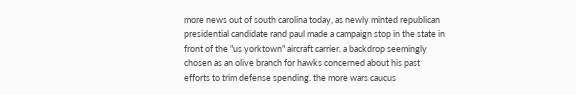more news out of south carolina today, as newly minted republican presidential candidate rand paul made a campaign stop in the state in front of the "us yorktown" aircraft carrier. a backdrop seemingly chosen as an olive branch for hawks concerned about his past efforts to trim defense spending. the more wars caucus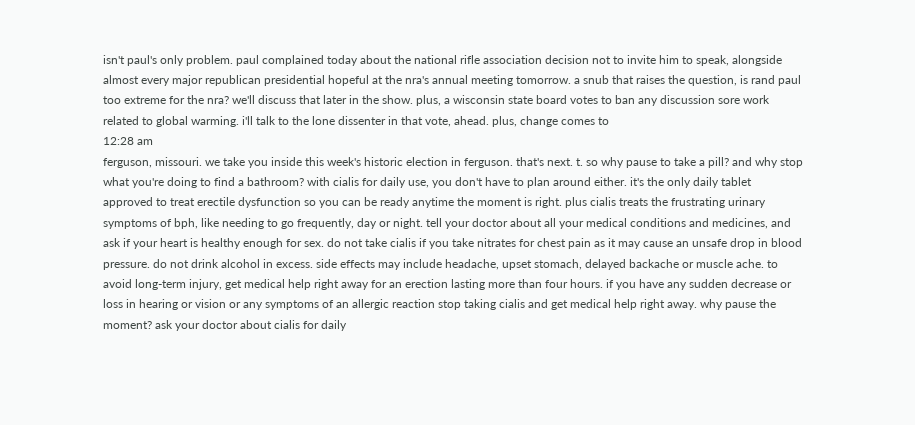isn't paul's only problem. paul complained today about the national rifle association decision not to invite him to speak, alongside almost every major republican presidential hopeful at the nra's annual meeting tomorrow. a snub that raises the question, is rand paul too extreme for the nra? we'll discuss that later in the show. plus, a wisconsin state board votes to ban any discussion sore work related to global warming. i'll talk to the lone dissenter in that vote, ahead. plus, change comes to
12:28 am
ferguson, missouri. we take you inside this week's historic election in ferguson. that's next. t. so why pause to take a pill? and why stop what you're doing to find a bathroom? with cialis for daily use, you don't have to plan around either. it's the only daily tablet approved to treat erectile dysfunction so you can be ready anytime the moment is right. plus cialis treats the frustrating urinary symptoms of bph, like needing to go frequently, day or night. tell your doctor about all your medical conditions and medicines, and ask if your heart is healthy enough for sex. do not take cialis if you take nitrates for chest pain as it may cause an unsafe drop in blood pressure. do not drink alcohol in excess. side effects may include headache, upset stomach, delayed backache or muscle ache. to avoid long-term injury, get medical help right away for an erection lasting more than four hours. if you have any sudden decrease or loss in hearing or vision or any symptoms of an allergic reaction stop taking cialis and get medical help right away. why pause the moment? ask your doctor about cialis for daily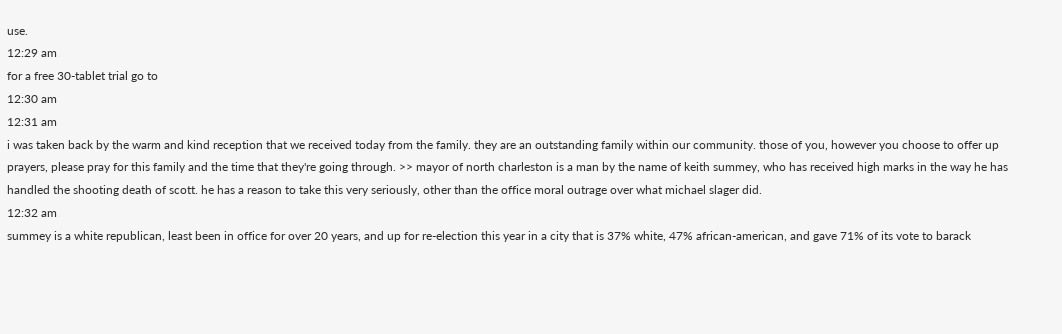use.
12:29 am
for a free 30-tablet trial go to
12:30 am
12:31 am
i was taken back by the warm and kind reception that we received today from the family. they are an outstanding family within our community. those of you, however you choose to offer up prayers, please pray for this family and the time that they're going through. >> mayor of north charleston is a man by the name of keith summey, who has received high marks in the way he has handled the shooting death of scott. he has a reason to take this very seriously, other than the office moral outrage over what michael slager did.
12:32 am
summey is a white republican, least been in office for over 20 years, and up for re-election this year in a city that is 37% white, 47% african-american, and gave 71% of its vote to barack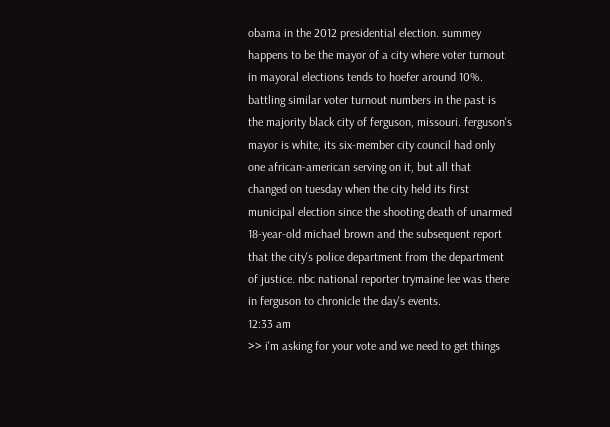obama in the 2012 presidential election. summey happens to be the mayor of a city where voter turnout in mayoral elections tends to hoefer around 10%. battling similar voter turnout numbers in the past is the majority black city of ferguson, missouri. ferguson's mayor is white, its six-member city council had only one african-american serving on it, but all that changed on tuesday when the city held its first municipal election since the shooting death of unarmed 18-year-old michael brown and the subsequent report that the city's police department from the department of justice. nbc national reporter trymaine lee was there in ferguson to chronicle the day's events.
12:33 am
>> i'm asking for your vote and we need to get things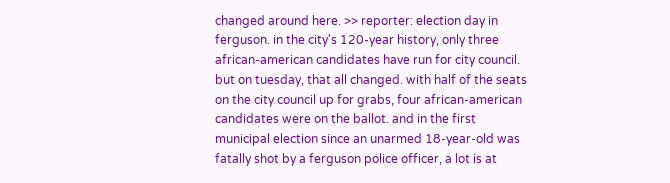changed around here. >> reporter: election day in ferguson. in the city's 120-year history, only three african-american candidates have run for city council. but on tuesday, that all changed. with half of the seats on the city council up for grabs, four african-american candidates were on the ballot. and in the first municipal election since an unarmed 18-year-old was fatally shot by a ferguson police officer, a lot is at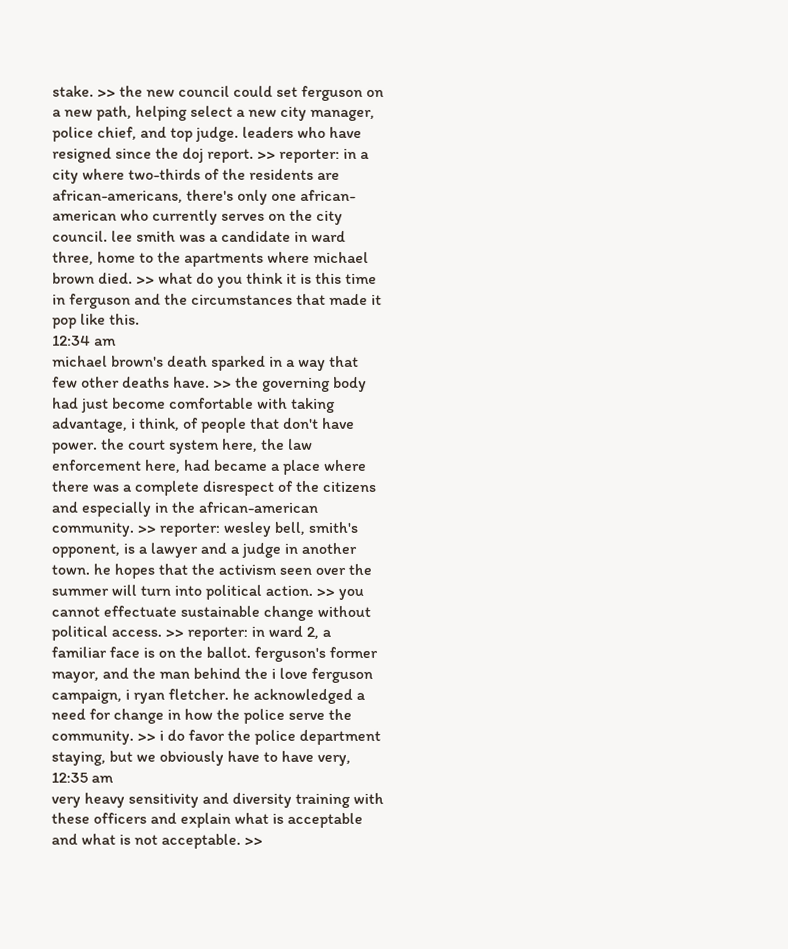stake. >> the new council could set ferguson on a new path, helping select a new city manager, police chief, and top judge. leaders who have resigned since the doj report. >> reporter: in a city where two-thirds of the residents are african-americans, there's only one african-american who currently serves on the city council. lee smith was a candidate in ward three, home to the apartments where michael brown died. >> what do you think it is this time in ferguson and the circumstances that made it pop like this.
12:34 am
michael brown's death sparked in a way that few other deaths have. >> the governing body had just become comfortable with taking advantage, i think, of people that don't have power. the court system here, the law enforcement here, had became a place where there was a complete disrespect of the citizens and especially in the african-american community. >> reporter: wesley bell, smith's opponent, is a lawyer and a judge in another town. he hopes that the activism seen over the summer will turn into political action. >> you cannot effectuate sustainable change without political access. >> reporter: in ward 2, a familiar face is on the ballot. ferguson's former mayor, and the man behind the i love ferguson campaign, i ryan fletcher. he acknowledged a need for change in how the police serve the community. >> i do favor the police department staying, but we obviously have to have very,
12:35 am
very heavy sensitivity and diversity training with these officers and explain what is acceptable and what is not acceptable. >>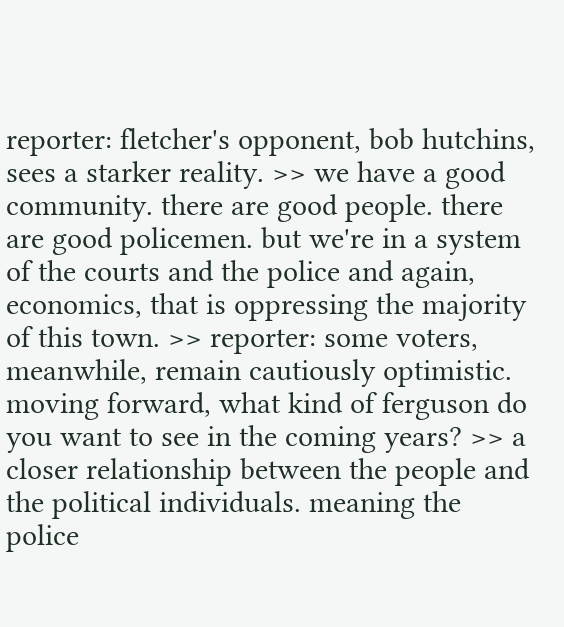reporter: fletcher's opponent, bob hutchins, sees a starker reality. >> we have a good community. there are good people. there are good policemen. but we're in a system of the courts and the police and again, economics, that is oppressing the majority of this town. >> reporter: some voters, meanwhile, remain cautiously optimistic. moving forward, what kind of ferguson do you want to see in the coming years? >> a closer relationship between the people and the political individuals. meaning the police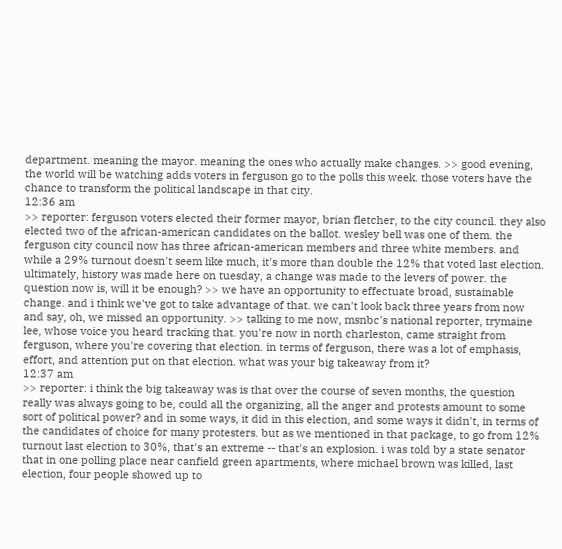department. meaning the mayor. meaning the ones who actually make changes. >> good evening, the world will be watching adds voters in ferguson go to the polls this week. those voters have the chance to transform the political landscape in that city.
12:36 am
>> reporter: ferguson voters elected their former mayor, brian fletcher, to the city council. they also elected two of the african-american candidates on the ballot. wesley bell was one of them. the ferguson city council now has three african-american members and three white members. and while a 29% turnout doesn't seem like much, it's more than double the 12% that voted last election. ultimately, history was made here on tuesday, a change was made to the levers of power. the question now is, will it be enough? >> we have an opportunity to effectuate broad, sustainable change. and i think we've got to take advantage of that. we can't look back three years from now and say, oh, we missed an opportunity. >> talking to me now, msnbc's national reporter, trymaine lee, whose voice you heard tracking that. you're now in north charleston, came straight from ferguson, where you're covering that election. in terms of ferguson, there was a lot of emphasis, effort, and attention put on that election. what was your big takeaway from it?
12:37 am
>> reporter: i think the big takeaway was is that over the course of seven months, the question really was always going to be, could all the organizing, all the anger and protests amount to some sort of political power? and in some ways, it did in this election, and some ways it didn't, in terms of the candidates of choice for many protesters. but as we mentioned in that package, to go from 12% turnout last election to 30%, that's an extreme -- that's an explosion. i was told by a state senator that in one polling place near canfield green apartments, where michael brown was killed, last election, four people showed up to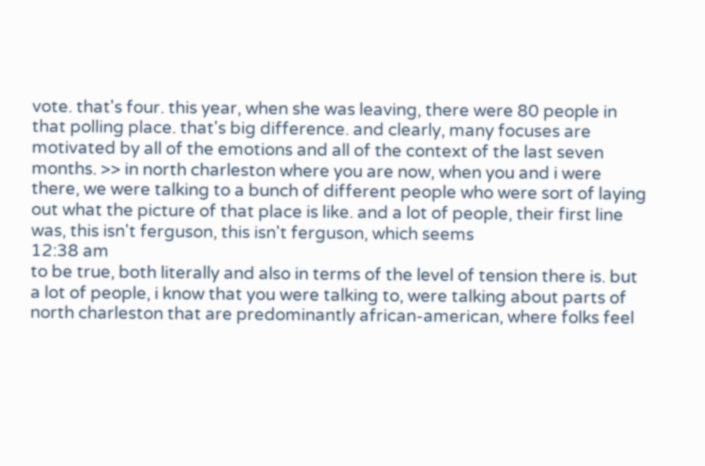vote. that's four. this year, when she was leaving, there were 80 people in that polling place. that's big difference. and clearly, many focuses are motivated by all of the emotions and all of the context of the last seven months. >> in north charleston where you are now, when you and i were there, we were talking to a bunch of different people who were sort of laying out what the picture of that place is like. and a lot of people, their first line was, this isn't ferguson, this isn't ferguson, which seems
12:38 am
to be true, both literally and also in terms of the level of tension there is. but a lot of people, i know that you were talking to, were talking about parts of north charleston that are predominantly african-american, where folks feel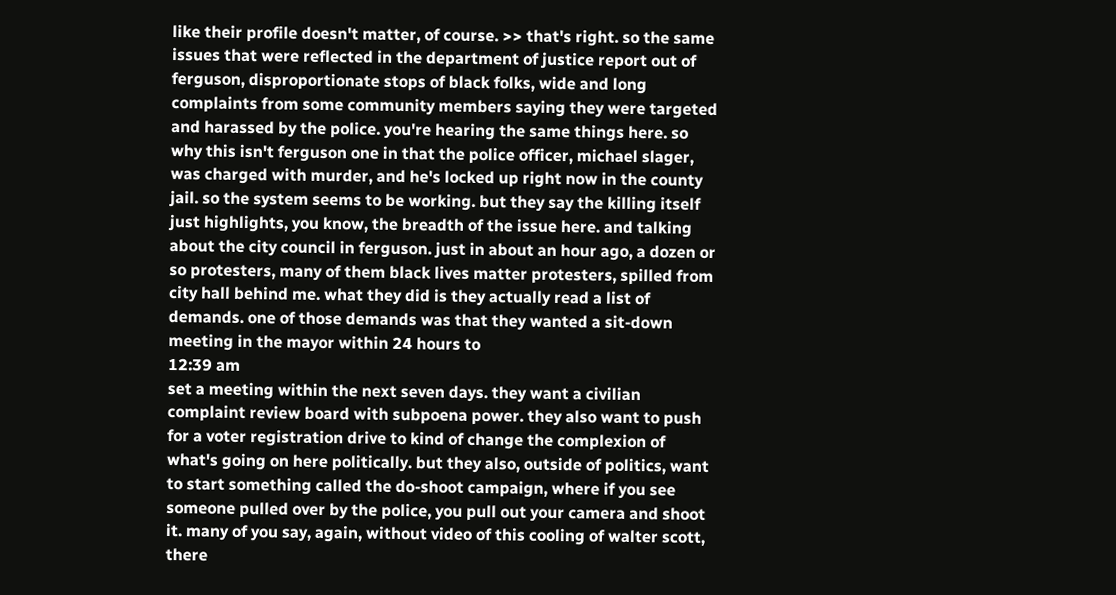like their profile doesn't matter, of course. >> that's right. so the same issues that were reflected in the department of justice report out of ferguson, disproportionate stops of black folks, wide and long complaints from some community members saying they were targeted and harassed by the police. you're hearing the same things here. so why this isn't ferguson one in that the police officer, michael slager, was charged with murder, and he's locked up right now in the county jail. so the system seems to be working. but they say the killing itself just highlights, you know, the breadth of the issue here. and talking about the city council in ferguson. just in about an hour ago, a dozen or so protesters, many of them black lives matter protesters, spilled from city hall behind me. what they did is they actually read a list of demands. one of those demands was that they wanted a sit-down meeting in the mayor within 24 hours to
12:39 am
set a meeting within the next seven days. they want a civilian complaint review board with subpoena power. they also want to push for a voter registration drive to kind of change the complexion of what's going on here politically. but they also, outside of politics, want to start something called the do-shoot campaign, where if you see someone pulled over by the police, you pull out your camera and shoot it. many of you say, again, without video of this cooling of walter scott, there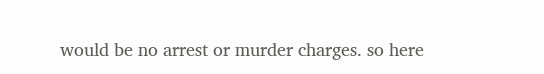would be no arrest or murder charges. so here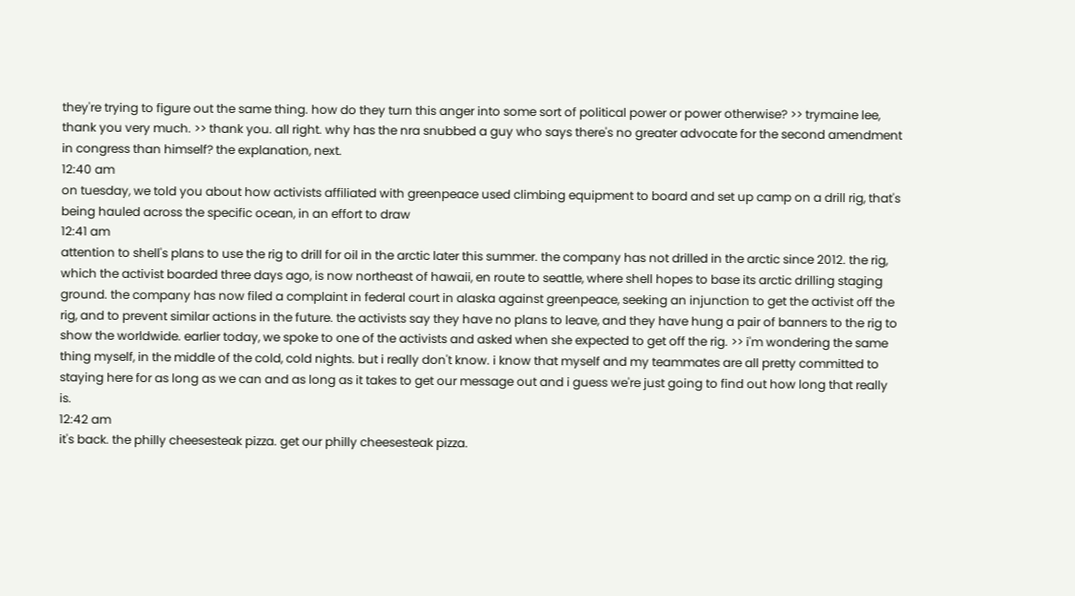they're trying to figure out the same thing. how do they turn this anger into some sort of political power or power otherwise? >> trymaine lee, thank you very much. >> thank you. all right. why has the nra snubbed a guy who says there's no greater advocate for the second amendment in congress than himself? the explanation, next.
12:40 am
on tuesday, we told you about how activists affiliated with greenpeace used climbing equipment to board and set up camp on a drill rig, that's being hauled across the specific ocean, in an effort to draw
12:41 am
attention to shell's plans to use the rig to drill for oil in the arctic later this summer. the company has not drilled in the arctic since 2012. the rig, which the activist boarded three days ago, is now northeast of hawaii, en route to seattle, where shell hopes to base its arctic drilling staging ground. the company has now filed a complaint in federal court in alaska against greenpeace, seeking an injunction to get the activist off the rig, and to prevent similar actions in the future. the activists say they have no plans to leave, and they have hung a pair of banners to the rig to show the worldwide. earlier today, we spoke to one of the activists and asked when she expected to get off the rig. >> i'm wondering the same thing myself, in the middle of the cold, cold nights. but i really don't know. i know that myself and my teammates are all pretty committed to staying here for as long as we can and as long as it takes to get our message out and i guess we're just going to find out how long that really is.
12:42 am
it's back. the philly cheesesteak pizza. get our philly cheesesteak pizza.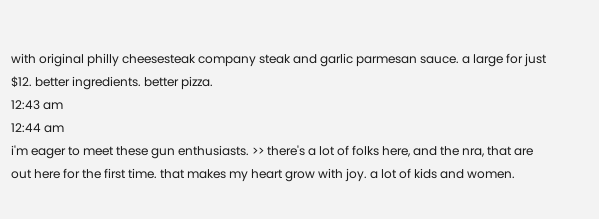with original philly cheesesteak company steak and garlic parmesan sauce. a large for just $12. better ingredients. better pizza.
12:43 am
12:44 am
i'm eager to meet these gun enthusiasts. >> there's a lot of folks here, and the nra, that are out here for the first time. that makes my heart grow with joy. a lot of kids and women.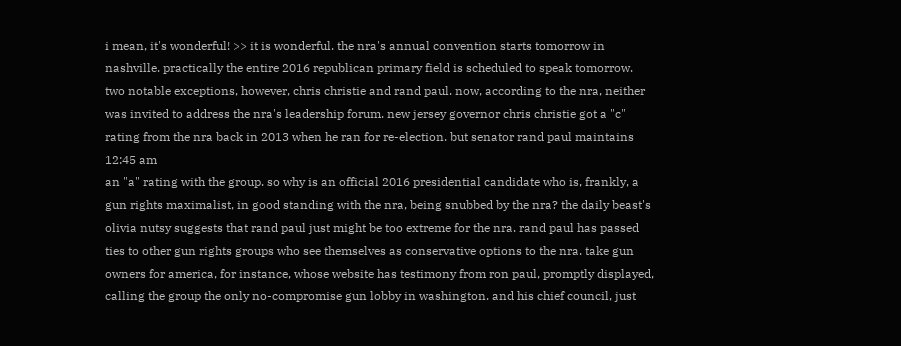i mean, it's wonderful! >> it is wonderful. the nra's annual convention starts tomorrow in nashville. practically the entire 2016 republican primary field is scheduled to speak tomorrow. two notable exceptions, however, chris christie and rand paul. now, according to the nra, neither was invited to address the nra's leadership forum. new jersey governor chris christie got a "c" rating from the nra back in 2013 when he ran for re-election. but senator rand paul maintains
12:45 am
an "a" rating with the group. so why is an official 2016 presidential candidate who is, frankly, a gun rights maximalist, in good standing with the nra, being snubbed by the nra? the daily beast's olivia nutsy suggests that rand paul just might be too extreme for the nra. rand paul has passed ties to other gun rights groups who see themselves as conservative options to the nra. take gun owners for america, for instance, whose website has testimony from ron paul, promptly displayed, calling the group the only no-compromise gun lobby in washington. and his chief council, just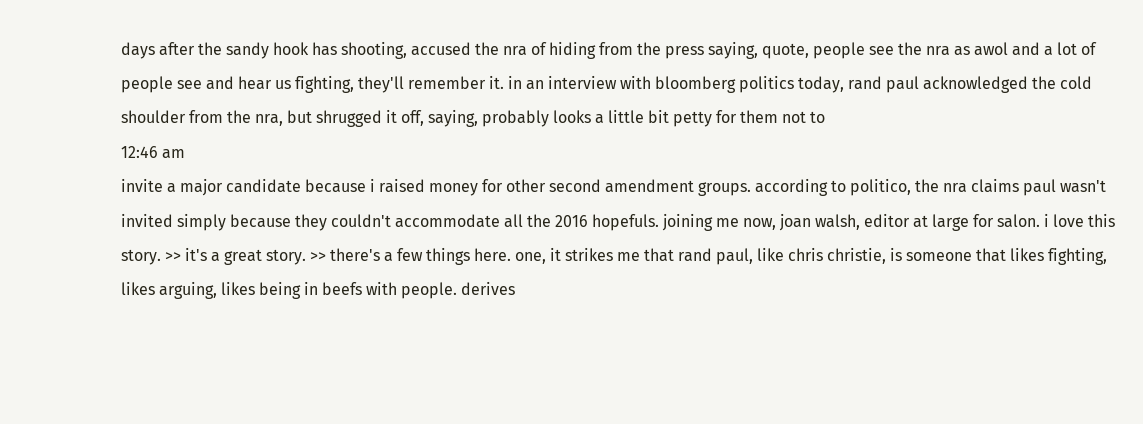days after the sandy hook has shooting, accused the nra of hiding from the press saying, quote, people see the nra as awol and a lot of people see and hear us fighting, they'll remember it. in an interview with bloomberg politics today, rand paul acknowledged the cold shoulder from the nra, but shrugged it off, saying, probably looks a little bit petty for them not to
12:46 am
invite a major candidate because i raised money for other second amendment groups. according to politico, the nra claims paul wasn't invited simply because they couldn't accommodate all the 2016 hopefuls. joining me now, joan walsh, editor at large for salon. i love this story. >> it's a great story. >> there's a few things here. one, it strikes me that rand paul, like chris christie, is someone that likes fighting, likes arguing, likes being in beefs with people. derives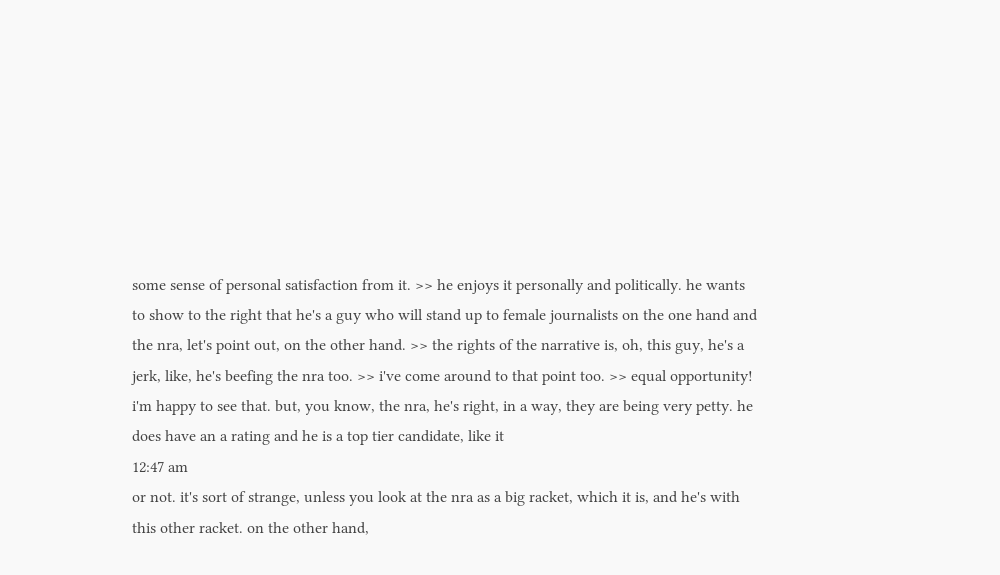some sense of personal satisfaction from it. >> he enjoys it personally and politically. he wants to show to the right that he's a guy who will stand up to female journalists on the one hand and the nra, let's point out, on the other hand. >> the rights of the narrative is, oh, this guy, he's a jerk, like, he's beefing the nra too. >> i've come around to that point too. >> equal opportunity! i'm happy to see that. but, you know, the nra, he's right, in a way, they are being very petty. he does have an a rating and he is a top tier candidate, like it
12:47 am
or not. it's sort of strange, unless you look at the nra as a big racket, which it is, and he's with this other racket. on the other hand,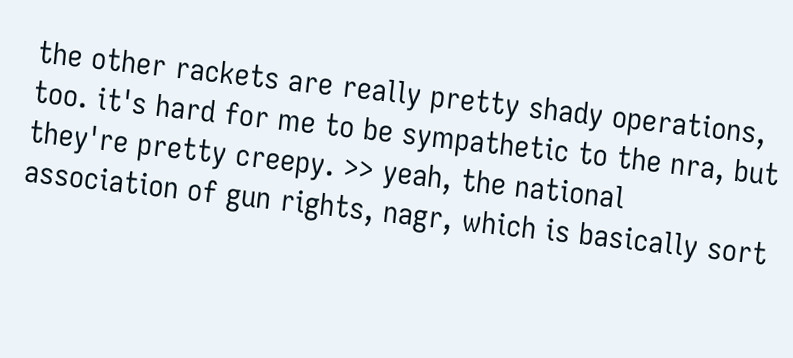the other rackets are really pretty shady operations, too. it's hard for me to be sympathetic to the nra, but they're pretty creepy. >> yeah, the national association of gun rights, nagr, which is basically sort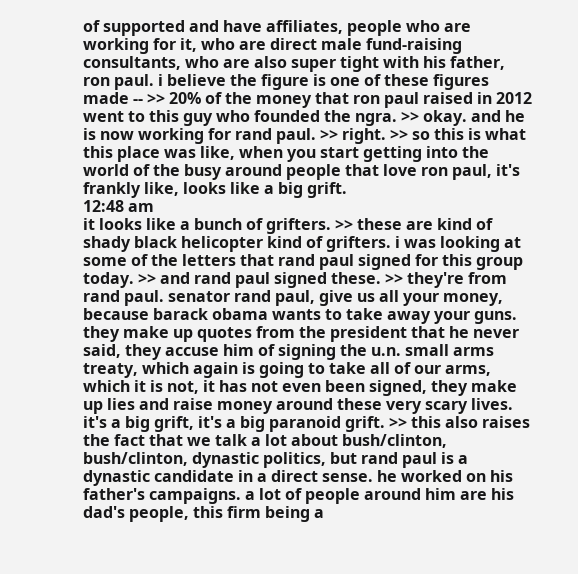of supported and have affiliates, people who are working for it, who are direct male fund-raising consultants, who are also super tight with his father, ron paul. i believe the figure is one of these figures made -- >> 20% of the money that ron paul raised in 2012 went to this guy who founded the ngra. >> okay. and he is now working for rand paul. >> right. >> so this is what this place was like, when you start getting into the world of the busy around people that love ron paul, it's frankly like, looks like a big grift.
12:48 am
it looks like a bunch of grifters. >> these are kind of shady black helicopter kind of grifters. i was looking at some of the letters that rand paul signed for this group today. >> and rand paul signed these. >> they're from rand paul. senator rand paul, give us all your money, because barack obama wants to take away your guns. they make up quotes from the president that he never said, they accuse him of signing the u.n. small arms treaty, which again is going to take all of our arms, which it is not, it has not even been signed, they make up lies and raise money around these very scary lives. it's a big grift, it's a big paranoid grift. >> this also raises the fact that we talk a lot about bush/clinton, bush/clinton, dynastic politics, but rand paul is a dynastic candidate in a direct sense. he worked on his father's campaigns. a lot of people around him are his dad's people, this firm being a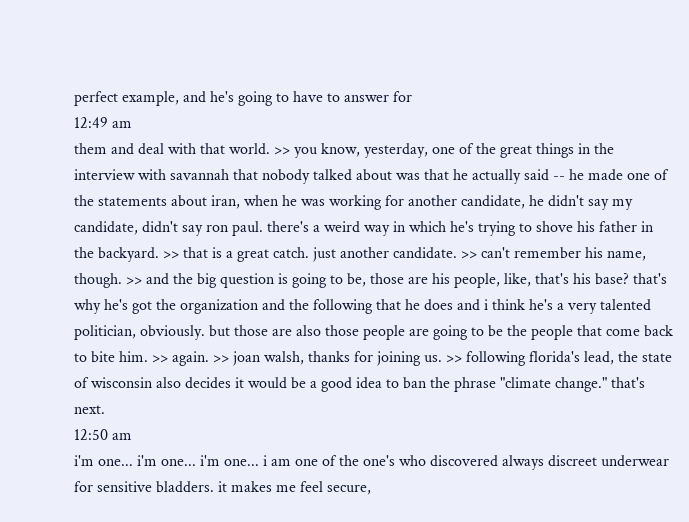perfect example, and he's going to have to answer for
12:49 am
them and deal with that world. >> you know, yesterday, one of the great things in the interview with savannah that nobody talked about was that he actually said -- he made one of the statements about iran, when he was working for another candidate, he didn't say my candidate, didn't say ron paul. there's a weird way in which he's trying to shove his father in the backyard. >> that is a great catch. just another candidate. >> can't remember his name, though. >> and the big question is going to be, those are his people, like, that's his base? that's why he's got the organization and the following that he does and i think he's a very talented politician, obviously. but those are also those people are going to be the people that come back to bite him. >> again. >> joan walsh, thanks for joining us. >> following florida's lead, the state of wisconsin also decides it would be a good idea to ban the phrase "climate change." that's next.
12:50 am
i'm one... i'm one... i'm one... i am one of the one's who discovered always discreet underwear for sensitive bladders. it makes me feel secure,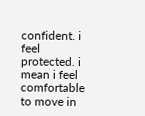confident. i feel protected. i mean i feel comfortable to move in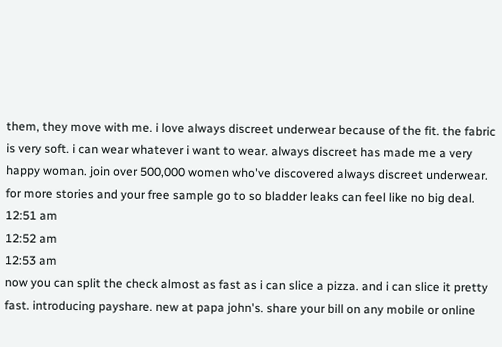them, they move with me. i love always discreet underwear because of the fit. the fabric is very soft. i can wear whatever i want to wear. always discreet has made me a very happy woman. join over 500,000 women who've discovered always discreet underwear. for more stories and your free sample go to so bladder leaks can feel like no big deal.
12:51 am
12:52 am
12:53 am
now you can split the check almost as fast as i can slice a pizza. and i can slice it pretty fast. introducing payshare. new at papa john's. share your bill on any mobile or online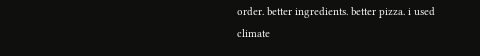order. better ingredients. better pizza. i used climate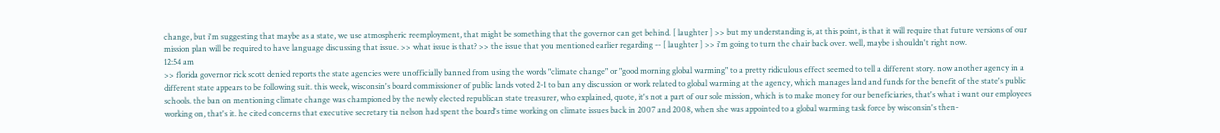change, but i'm suggesting that maybe as a state, we use atmospheric reemployment, that might be something that the governor can get behind. [ laughter ] >> but my understanding is, at this point, is that it will require that future versions of our mission plan will be required to have language discussing that issue. >> what issue is that? >> the issue that you mentioned earlier regarding -- [ laughter ] >> i'm going to turn the chair back over. well, maybe i shouldn't right now.
12:54 am
>> florida governor rick scott denied reports the state agencies were unofficially banned from using the words "climate change" or "good morning global warming" to a pretty ridiculous effect seemed to tell a different story. now another agency in a different state appears to be following suit. this week, wisconsin's board commissioner of public lands voted 2-1 to ban any discussion or work related to global warming at the agency, which manages land and funds for the benefit of the state's public schools. the ban on mentioning climate change was championed by the newly elected republican state treasurer, who explained, quote, it's not a part of our sole mission, which is to make money for our beneficiaries, that's what i want our employees working on, that's it. he cited concerns that executive secretary tia nelson had spent the board's time working on climate issues back in 2007 and 2008, when she was appointed to a global warming task force by wisconsin's then-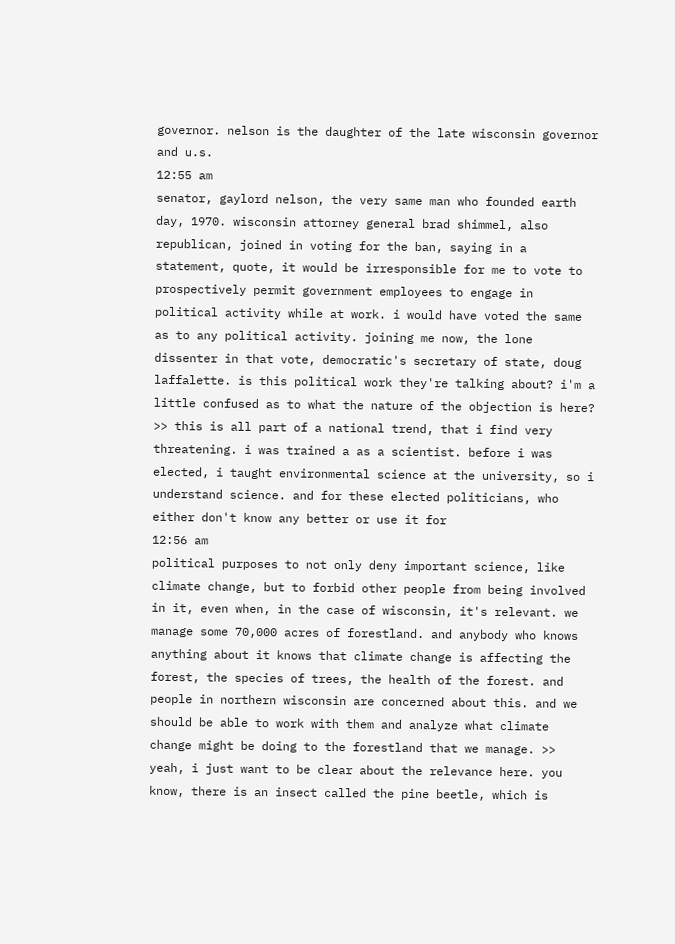governor. nelson is the daughter of the late wisconsin governor and u.s.
12:55 am
senator, gaylord nelson, the very same man who founded earth day, 1970. wisconsin attorney general brad shimmel, also republican, joined in voting for the ban, saying in a statement, quote, it would be irresponsible for me to vote to prospectively permit government employees to engage in political activity while at work. i would have voted the same as to any political activity. joining me now, the lone dissenter in that vote, democratic's secretary of state, doug laffalette. is this political work they're talking about? i'm a little confused as to what the nature of the objection is here? >> this is all part of a national trend, that i find very threatening. i was trained a as a scientist. before i was elected, i taught environmental science at the university, so i understand science. and for these elected politicians, who either don't know any better or use it for
12:56 am
political purposes to not only deny important science, like climate change, but to forbid other people from being involved in it, even when, in the case of wisconsin, it's relevant. we manage some 70,000 acres of forestland. and anybody who knows anything about it knows that climate change is affecting the forest, the species of trees, the health of the forest. and people in northern wisconsin are concerned about this. and we should be able to work with them and analyze what climate change might be doing to the forestland that we manage. >> yeah, i just want to be clear about the relevance here. you know, there is an insect called the pine beetle, which is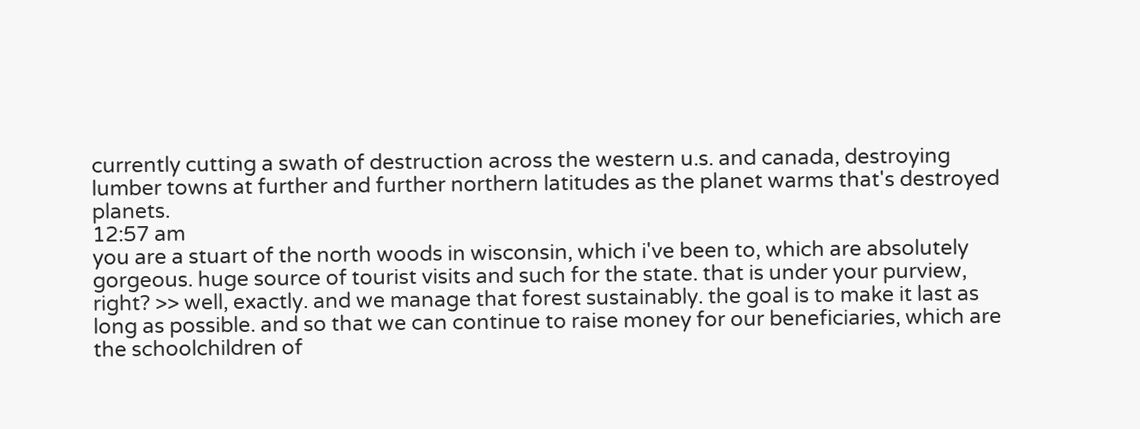currently cutting a swath of destruction across the western u.s. and canada, destroying lumber towns at further and further northern latitudes as the planet warms that's destroyed planets.
12:57 am
you are a stuart of the north woods in wisconsin, which i've been to, which are absolutely gorgeous. huge source of tourist visits and such for the state. that is under your purview, right? >> well, exactly. and we manage that forest sustainably. the goal is to make it last as long as possible. and so that we can continue to raise money for our beneficiaries, which are the schoolchildren of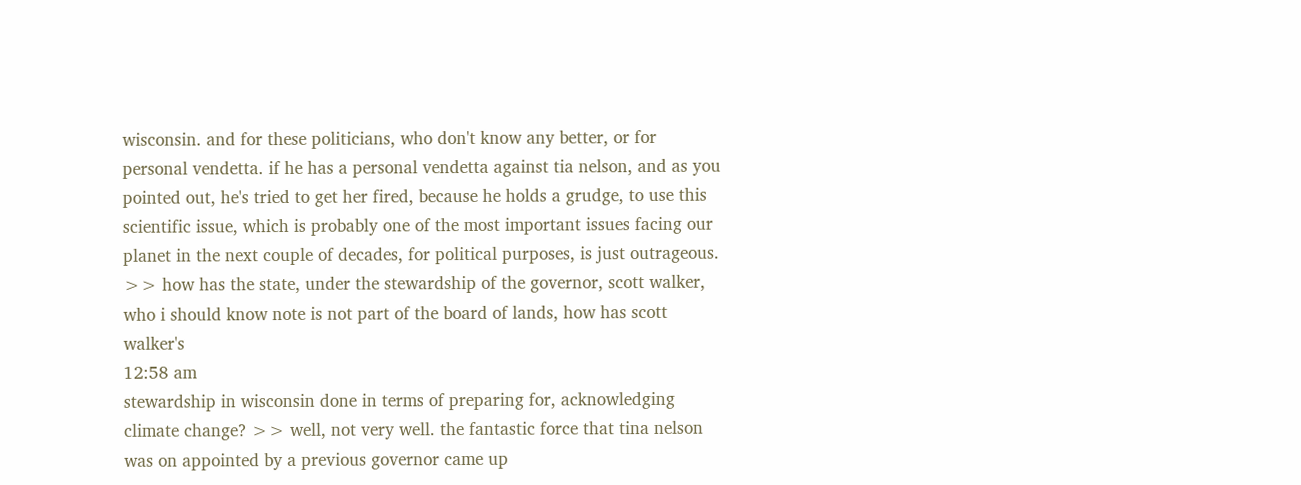wisconsin. and for these politicians, who don't know any better, or for personal vendetta. if he has a personal vendetta against tia nelson, and as you pointed out, he's tried to get her fired, because he holds a grudge, to use this scientific issue, which is probably one of the most important issues facing our planet in the next couple of decades, for political purposes, is just outrageous. >> how has the state, under the stewardship of the governor, scott walker, who i should know note is not part of the board of lands, how has scott walker's
12:58 am
stewardship in wisconsin done in terms of preparing for, acknowledging climate change? >> well, not very well. the fantastic force that tina nelson was on appointed by a previous governor came up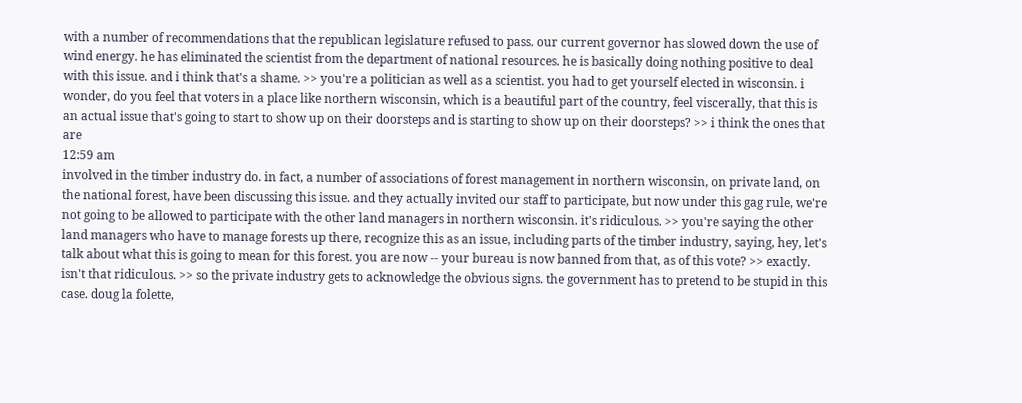with a number of recommendations that the republican legislature refused to pass. our current governor has slowed down the use of wind energy. he has eliminated the scientist from the department of national resources. he is basically doing nothing positive to deal with this issue. and i think that's a shame. >> you're a politician as well as a scientist. you had to get yourself elected in wisconsin. i wonder, do you feel that voters in a place like northern wisconsin, which is a beautiful part of the country, feel viscerally, that this is an actual issue that's going to start to show up on their doorsteps and is starting to show up on their doorsteps? >> i think the ones that are
12:59 am
involved in the timber industry do. in fact, a number of associations of forest management in northern wisconsin, on private land, on the national forest, have been discussing this issue. and they actually invited our staff to participate, but now under this gag rule, we're not going to be allowed to participate with the other land managers in northern wisconsin. it's ridiculous. >> you're saying the other land managers who have to manage forests up there, recognize this as an issue, including parts of the timber industry, saying, hey, let's talk about what this is going to mean for this forest. you are now -- your bureau is now banned from that, as of this vote? >> exactly. isn't that ridiculous. >> so the private industry gets to acknowledge the obvious signs. the government has to pretend to be stupid in this case. doug la folette,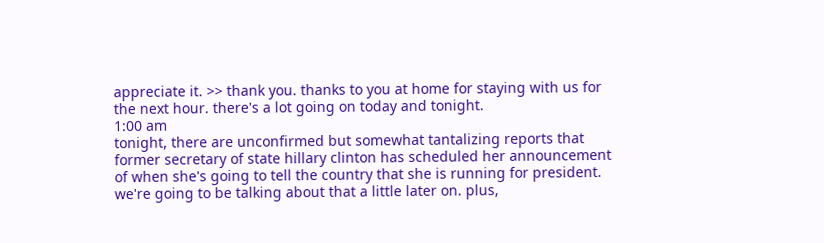appreciate it. >> thank you. thanks to you at home for staying with us for the next hour. there's a lot going on today and tonight.
1:00 am
tonight, there are unconfirmed but somewhat tantalizing reports that former secretary of state hillary clinton has scheduled her announcement of when she's going to tell the country that she is running for president. we're going to be talking about that a little later on. plus,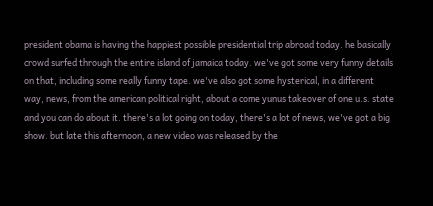president obama is having the happiest possible presidential trip abroad today. he basically crowd surfed through the entire island of jamaica today. we've got some very funny details on that, including some really funny tape. we've also got some hysterical, in a different way, news, from the american political right, about a come yunus takeover of one u.s. state and you can do about it. there's a lot going on today, there's a lot of news, we've got a big show. but late this afternoon, a new video was released by the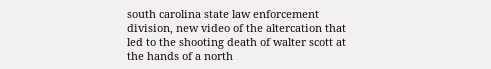south carolina state law enforcement division, new video of the altercation that led to the shooting death of walter scott at the hands of a north